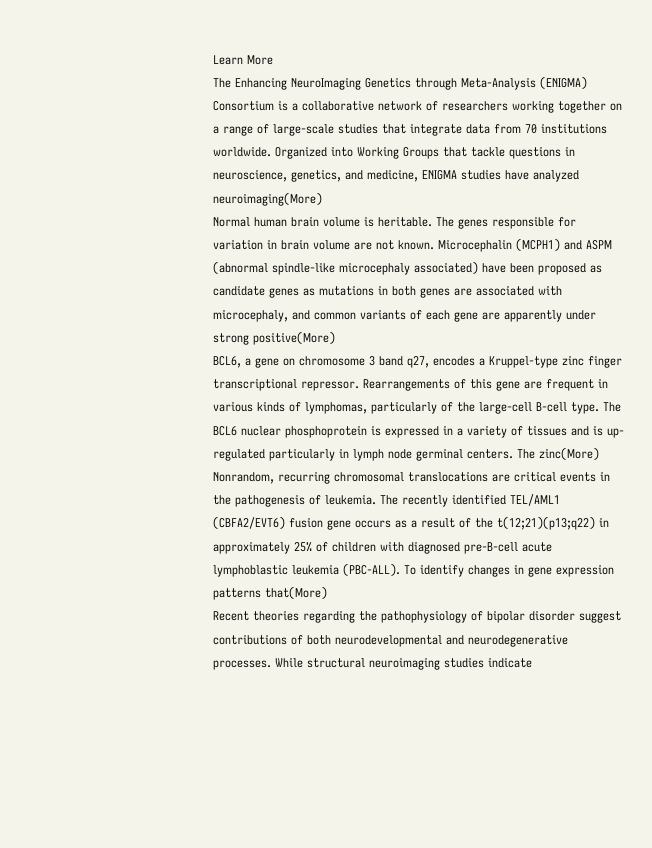Learn More
The Enhancing NeuroImaging Genetics through Meta-Analysis (ENIGMA) Consortium is a collaborative network of researchers working together on a range of large-scale studies that integrate data from 70 institutions worldwide. Organized into Working Groups that tackle questions in neuroscience, genetics, and medicine, ENIGMA studies have analyzed neuroimaging(More)
Normal human brain volume is heritable. The genes responsible for variation in brain volume are not known. Microcephalin (MCPH1) and ASPM (abnormal spindle-like microcephaly associated) have been proposed as candidate genes as mutations in both genes are associated with microcephaly, and common variants of each gene are apparently under strong positive(More)
BCL6, a gene on chromosome 3 band q27, encodes a Kruppel-type zinc finger transcriptional repressor. Rearrangements of this gene are frequent in various kinds of lymphomas, particularly of the large-cell B-cell type. The BCL6 nuclear phosphoprotein is expressed in a variety of tissues and is up-regulated particularly in lymph node germinal centers. The zinc(More)
Nonrandom, recurring chromosomal translocations are critical events in the pathogenesis of leukemia. The recently identified TEL/AML1 (CBFA2/EVT6) fusion gene occurs as a result of the t(12;21)(p13;q22) in approximately 25% of children with diagnosed pre-B-cell acute lymphoblastic leukemia (PBC-ALL). To identify changes in gene expression patterns that(More)
Recent theories regarding the pathophysiology of bipolar disorder suggest contributions of both neurodevelopmental and neurodegenerative processes. While structural neuroimaging studies indicate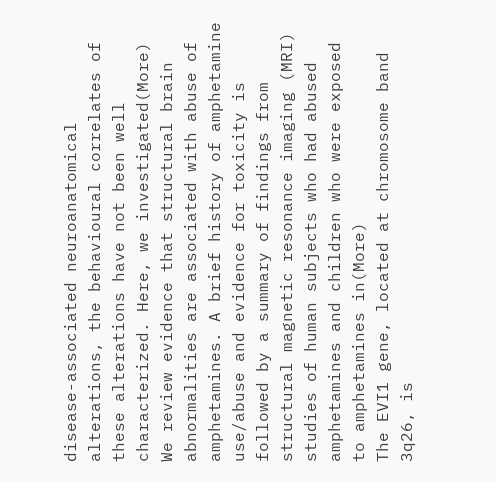disease-associated neuroanatomical alterations, the behavioural correlates of these alterations have not been well characterized. Here, we investigated(More)
We review evidence that structural brain abnormalities are associated with abuse of amphetamines. A brief history of amphetamine use/abuse and evidence for toxicity is followed by a summary of findings from structural magnetic resonance imaging (MRI) studies of human subjects who had abused amphetamines and children who were exposed to amphetamines in(More)
The EVI1 gene, located at chromosome band 3q26, is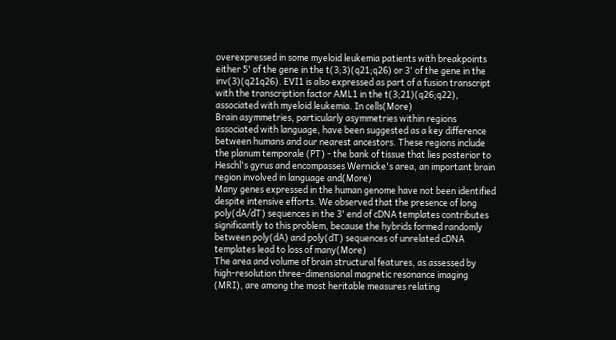overexpressed in some myeloid leukemia patients with breakpoints either 5' of the gene in the t(3;3)(q21;q26) or 3' of the gene in the inv(3)(q21q26). EVI1 is also expressed as part of a fusion transcript with the transcription factor AML1 in the t(3;21)(q26;q22), associated with myeloid leukemia. In cells(More)
Brain asymmetries, particularly asymmetries within regions associated with language, have been suggested as a key difference between humans and our nearest ancestors. These regions include the planum temporale (PT) - the bank of tissue that lies posterior to Heschl's gyrus and encompasses Wernicke's area, an important brain region involved in language and(More)
Many genes expressed in the human genome have not been identified despite intensive efforts. We observed that the presence of long poly(dA/dT) sequences in the 3' end of cDNA templates contributes significantly to this problem, because the hybrids formed randomly between poly(dA) and poly(dT) sequences of unrelated cDNA templates lead to loss of many(More)
The area and volume of brain structural features, as assessed by high-resolution three-dimensional magnetic resonance imaging (MRI), are among the most heritable measures relating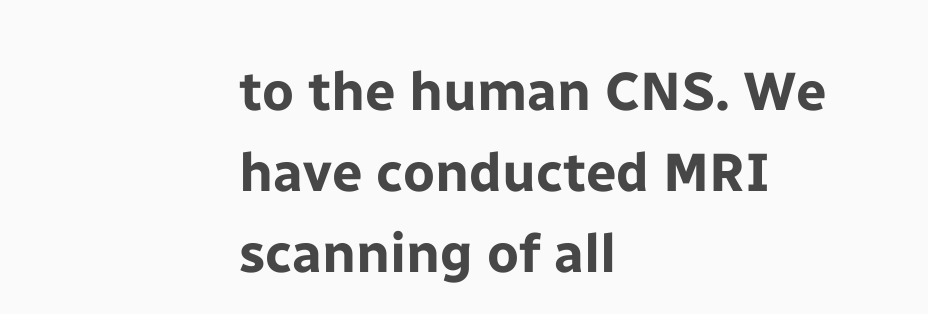to the human CNS. We have conducted MRI scanning of all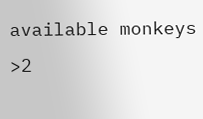available monkeys >2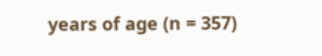years of age (n = 357)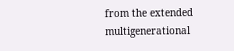from the extended multigenerational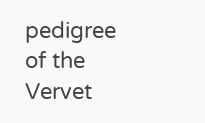pedigree of the Vervet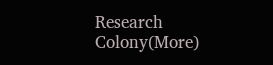Research Colony(More)